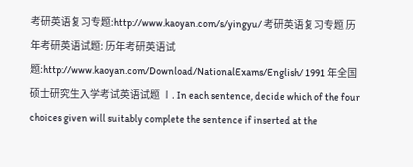考研英语复习专题:http://www.kaoyan.com/s/yingyu/ 考研英语复习专题 历年考研英语试题: 历年考研英语试题:http://www.kaoyan.com/Download/NationalExams/English/ 1991 年全国硕士研究生入学考试英语试题 Ⅰ. In each sentence, decide which of the four choices given will suitably complete the sentence if inserted at the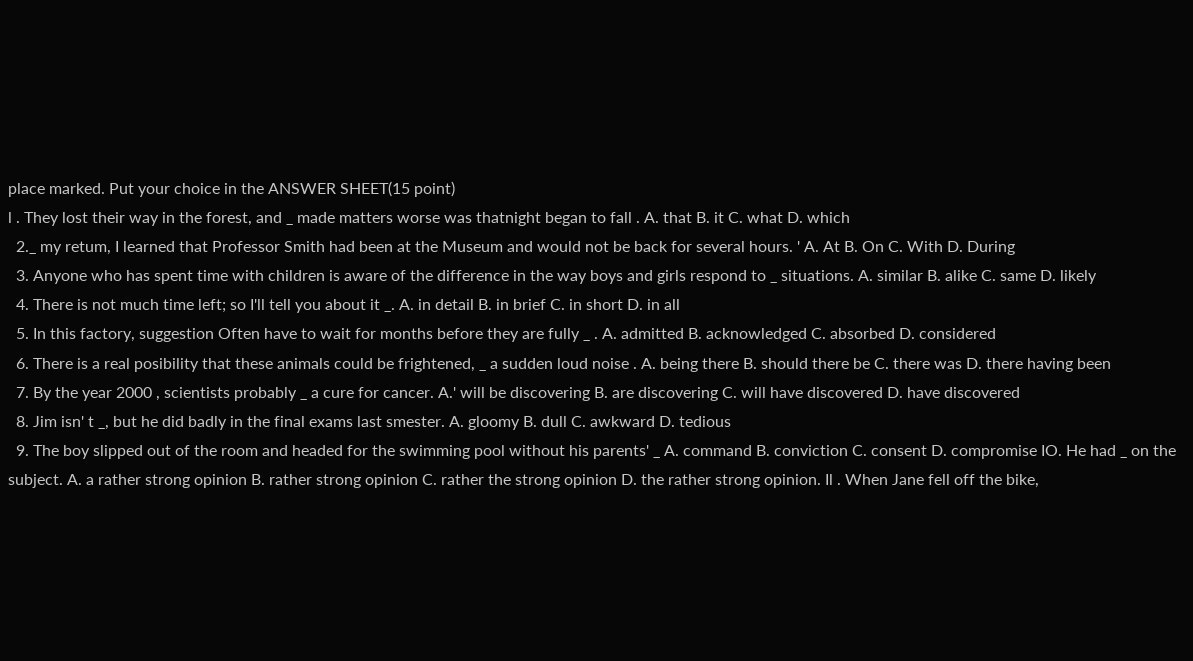place marked. Put your choice in the ANSWER SHEET(15 point)
l . They lost their way in the forest, and _ made matters worse was thatnight began to fall . A. that B. it C. what D. which
  2._ my retum, I learned that Professor Smith had been at the Museum and would not be back for several hours. ' A. At B. On C. With D. During
  3. Anyone who has spent time with children is aware of the difference in the way boys and girls respond to _ situations. A. similar B. alike C. same D. likely
  4. There is not much time left; so I'll tell you about it _. A. in detail B. in brief C. in short D. in all
  5. In this factory, suggestion Often have to wait for months before they are fully _ . A. admitted B. acknowledged C. absorbed D. considered
  6. There is a real posibility that these animals could be frightened, _ a sudden loud noise . A. being there B. should there be C. there was D. there having been
  7. By the year 2000 , scientists probably _ a cure for cancer. A.' will be discovering B. are discovering C. will have discovered D. have discovered
  8. Jim isn' t _, but he did badly in the final exams last smester. A. gloomy B. dull C. awkward D. tedious
  9. The boy slipped out of the room and headed for the swimming pool without his parents' _ A. command B. conviction C. consent D. compromise IO. He had _ on the subject. A. a rather strong opinion B. rather strong opinion C. rather the strong opinion D. the rather strong opinion. Il . When Jane fell off the bike,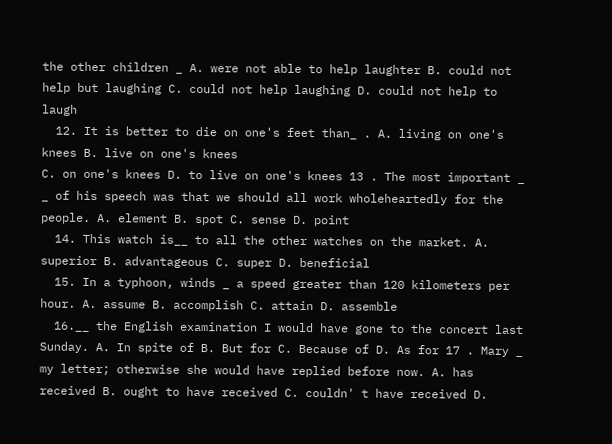the other children _ A. were not able to help laughter B. could not help but laughing C. could not help laughing D. could not help to laugh
  12. It is better to die on one's feet than_ . A. living on one's knees B. live on one's knees
C. on one's knees D. to live on one's knees 13 . The most important _ _ of his speech was that we should all work wholeheartedly for the people. A. element B. spot C. sense D. point
  14. This watch is__ to all the other watches on the market. A. superior B. advantageous C. super D. beneficial
  15. In a typhoon, winds _ a speed greater than 120 kilometers per hour. A. assume B. accomplish C. attain D. assemble
  16.__ the English examination I would have gone to the concert last Sunday. A. In spite of B. But for C. Because of D. As for 17 . Mary _ my letter; otherwise she would have replied before now. A. has received B. ought to have received C. couldn' t have received D.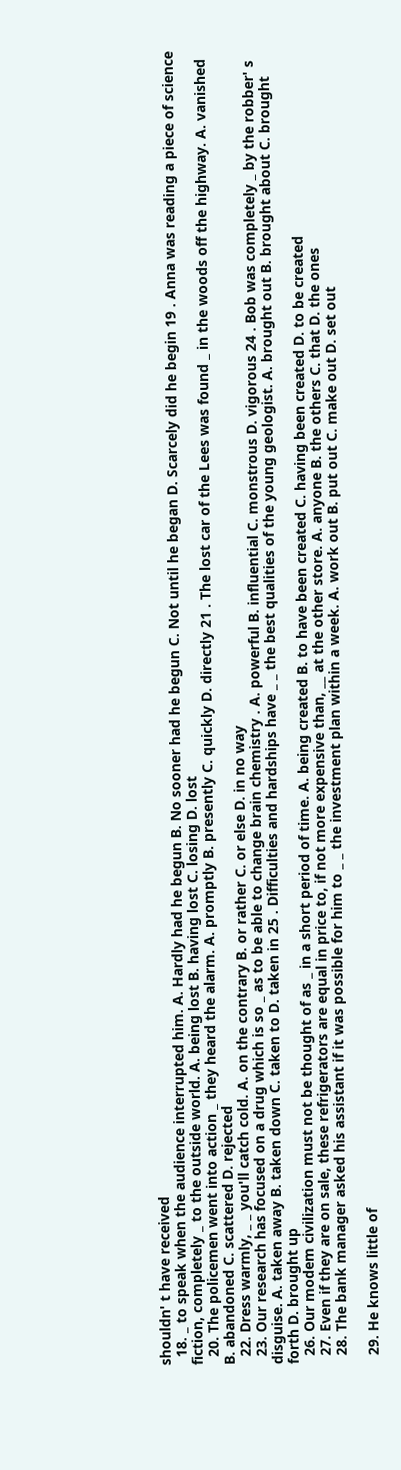shouldn' t have received
  18. _ to speak when the audience interrupted him. A. Hardly had he begun B. No sooner had he begun C. Not until he began D. Scarcely did he begin 19 . Anna was reading a piece of science fiction, completely _ to the outside world. A. being lost B. having lost C. losing D. lost
  20. The policemen went into action _ they heard the alarm. A. promptly B. presently C. quickly D. directly 21 . The lost car of the Lees was found _ in the woods off the highway. A. vanished B. abandoned C. scattered D. rejected
  22. Dress warmly, _ _ you'll catch cold. A. on the contrary B. or rather C. or else D. in no way
  23. Our research has focused on a drug which is so _ as to be able to change brain chemistry . A. powerful B. influential C. monstrous D. vigorous 24 . Bob was completely _ by the robber' s disguise. A. taken away B. taken down C. taken to D. taken in 25 . Difficulties and hardships have _ _ the best qualities of the young geologist. A. brought out B. brought about C. brought forth D. brought up
  26. Our modem civilization must not be thought of as _ in a short period of time. A. being created B. to have been created C. having been created D. to be created
  27. Even if they are on sale, these refrigerators are equal in price to, if not more expensive than, __ at the other store. A. anyone B. the others C. that D. the ones
  28. The bank manager asked his assistant if it was possible for him to _ _ the investment plan within a week. A. work out B. put out C. make out D. set out

  29. He knows little of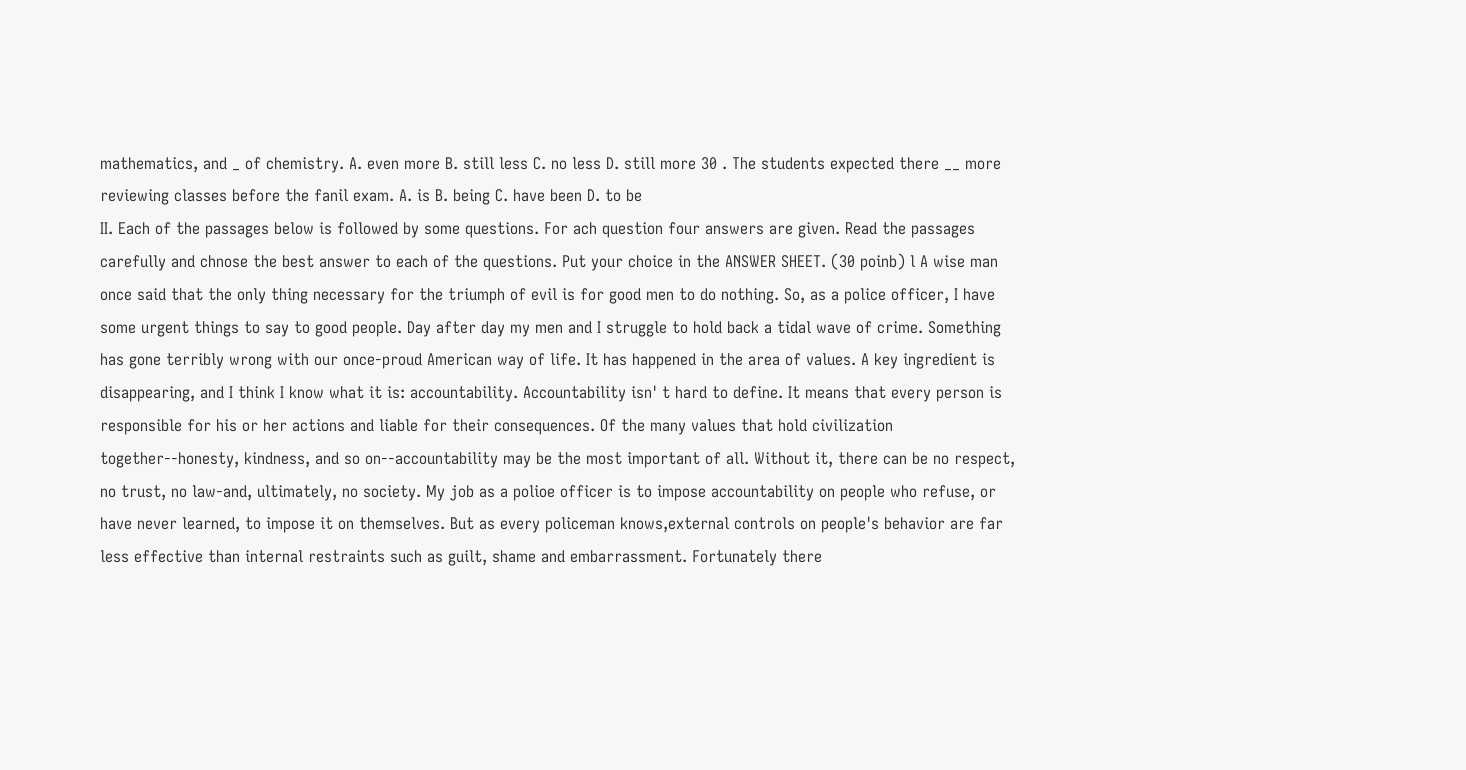mathematics, and _ of chemistry. A. even more B. still less C. no less D. still more 30 . The students expected there __ more reviewing classes before the fanil exam. A. is B. being C. have been D. to be
Ⅱ. Each of the passages below is followed by some questions. For ach question four answers are given. Read the passages carefully and chnose the best answer to each of the questions. Put your choice in the ANSWER SHEET. (30 poinb) l A wise man once said that the only thing necessary for the triumph of evil is for good men to do nothing. So, as a police officer, I have some urgent things to say to good people. Day after day my men and I struggle to hold back a tidal wave of crime. Something has gone terribly wrong with our once-proud American way of life. It has happened in the area of values. A key ingredient is disappearing, and I think I know what it is: accountability. Accountability isn' t hard to define. It means that every person is responsible for his or her actions and liable for their consequences. Of the many values that hold civilization together--honesty, kindness, and so on--accountability may be the most important of all. Without it, there can be no respect, no trust, no law-and, ultimately, no society. My job as a polioe officer is to impose accountability on people who refuse, or have never learned, to impose it on themselves. But as every policeman knows,external controls on people's behavior are far less effective than internal restraints such as guilt, shame and embarrassment. Fortunately there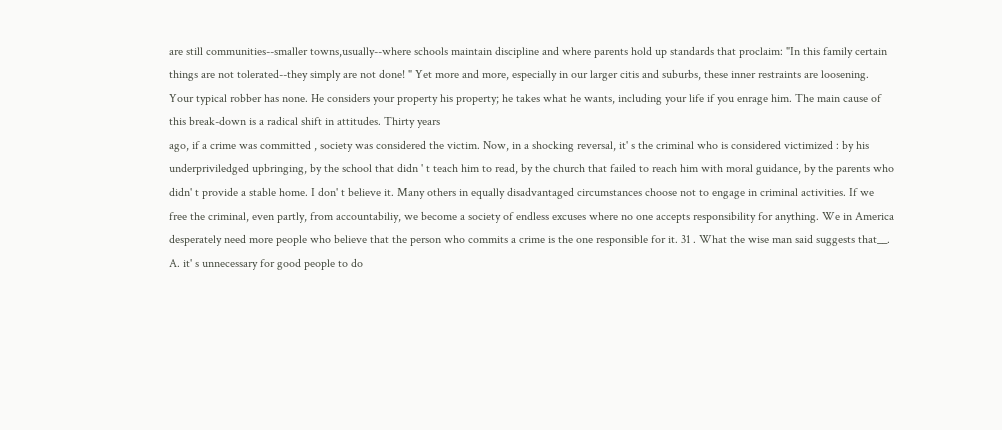are still communities--smaller towns,usually--where schools maintain discipline and where parents hold up standards that proclaim: "In this family certain things are not tolerated--they simply are not done! " Yet more and more, especially in our larger citis and suburbs, these inner restraints are loosening. Your typical robber has none. He considers your property his property; he takes what he wants, including your life if you enrage him. The main cause of this break-down is a radical shift in attitudes. Thirty years
ago, if a crime was committed , society was considered the victim. Now, in a shocking reversal, it' s the criminal who is considered victimized : by his underpriviledged upbringing, by the school that didn ' t teach him to read, by the church that failed to reach him with moral guidance, by the parents who didn' t provide a stable home. I don' t believe it. Many others in equally disadvantaged circumstances choose not to engage in criminal activities. If we free the criminal, even partly, from accountabiliy, we become a society of endless excuses where no one accepts responsibility for anything. We in America desperately need more people who believe that the person who commits a crime is the one responsible for it. 31 . What the wise man said suggests that__. A. it' s unnecessary for good people to do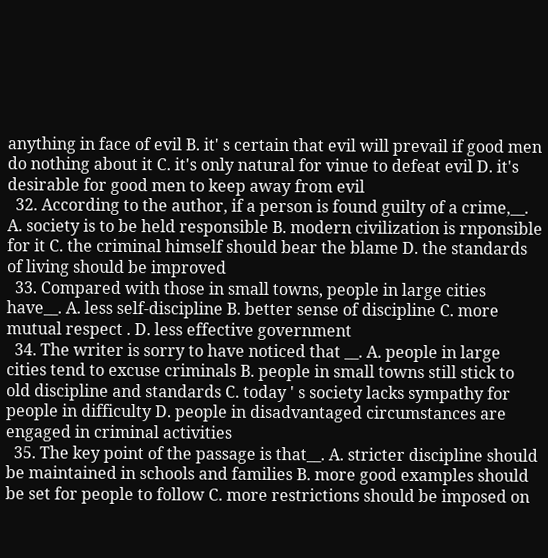anything in face of evil B. it' s certain that evil will prevail if good men do nothing about it C. it's only natural for vinue to defeat evil D. it's desirable for good men to keep away from evil
  32. According to the author, if a person is found guilty of a crime,__. A. society is to be held responsible B. modern civilization is rnponsible for it C. the criminal himself should bear the blame D. the standards of living should be improved
  33. Compared with those in small towns, people in large cities have__. A. less self-discipline B. better sense of discipline C. more mutual respect . D. less effective government
  34. The writer is sorry to have noticed that __. A. people in large cities tend to excuse criminals B. people in small towns still stick to old discipline and standards C. today ' s society lacks sympathy for people in difficulty D. people in disadvantaged circumstances are engaged in criminal activities
  35. The key point of the passage is that__. A. stricter discipline should be maintained in schools and families B. more good examples should be set for people to follow C. more restrictions should be imposed on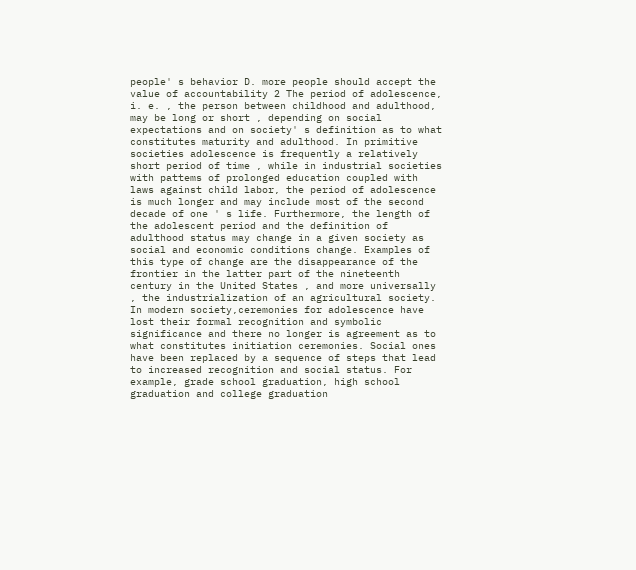people' s behavior D. more people should accept the value of accountability 2 The period of adolescence, i. e. , the person between childhood and adulthood, may be long or short , depending on social expectations and on society' s definition as to what
constitutes maturity and adulthood. In primitive societies adolescence is frequently a relatively short period of time , while in industrial societies with pattems of prolonged education coupled with laws against child labor, the period of adolescence is much longer and may include most of the second decade of one ' s life. Furthermore, the length of the adolescent period and the definition of adulthood status may change in a given society as social and economic conditions change. Examples of this type of change are the disappearance of the frontier in the latter part of the nineteenth century in the United States , and more universally , the industrialization of an agricultural society. In modern society,ceremonies for adolescence have lost their formal recognition and symbolic significance and there no longer is agreement as to what constitutes initiation ceremonies. Social ones have been replaced by a sequence of steps that lead to increased recognition and social status. For example, grade school graduation, high school graduation and college graduation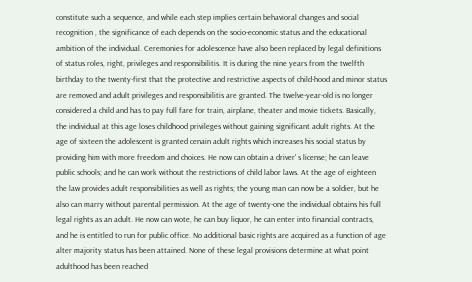constitute such a sequence, and while each step implies certain behavioral changes and social recognition , the significance of each depends on the socio-economic status and the educational ambition of the individual. Ceremonies for adolescence have also been replaced by legal definitions of status roles, right, privileges and responsibilitis. It is during the nine years from the twelfth birthday to the twenty-first that the protective and restrictive aspects of child-hood and minor status are removed and adult privileges and responsibilitis are granted. The twelve-year-old is no longer considered a child and has to pay full fare for train, airplane, theater and movie tickets. Basically, the individual at this age loses childhood privileges without gaining significant adult rights. At the age of sixteen the adolescent is granted cenain adult rights which increases his social status by providing him with more freedom and choices. He now can obtain a driver' s license; he can leave public schools; and he can work without the restrictions of child labor laws. At the age of eighteen the law provides adult responsibilities as well as rights; the young man can now be a soldier, but he also can marry without parental permission. At the age of twenty-one the individual obtains his full legal rights as an adult. He now can wote, he can buy liquor, he can enter into financial contracts, and he is entitled to run for public office. No additional basic rights are acquired as a function of age alter majority status has been attained. None of these legal provisions determine at what point adulthood has been reached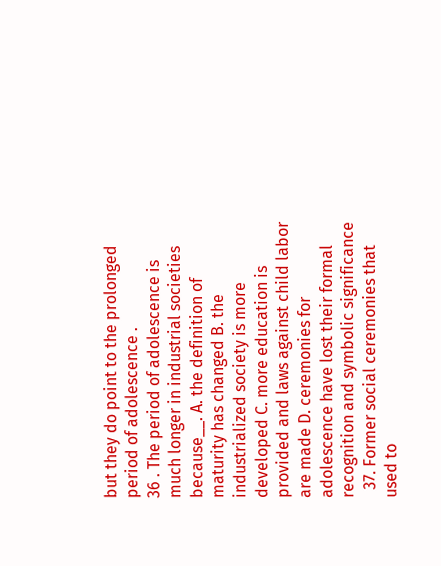but they do point to the prolonged period of adolescence .
36 . The period of adolescence is much longer in industrial societies because__. A. the definition of maturity has changed B. the industrialized society is more developed C. more education is provided and laws against child labor are made D. ceremonies for adolescence have lost their formal recognition and symbolic significance
  37. Former social ceremonies that used to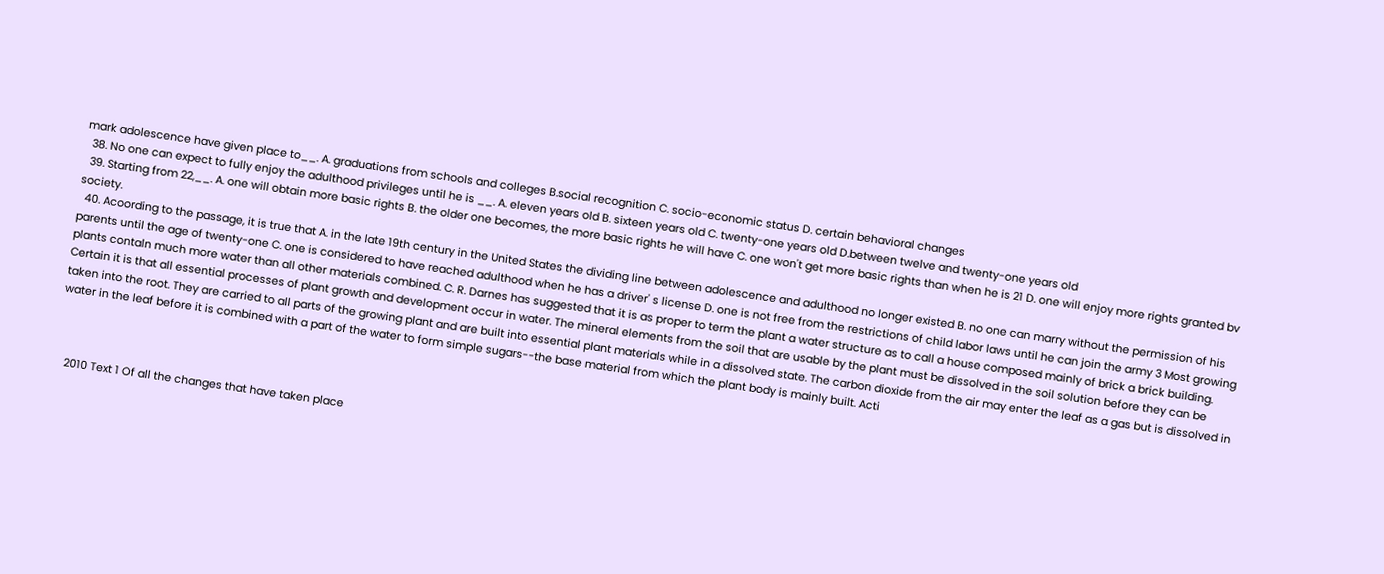mark adolescence have given place to__. A. graduations from schools and colleges B.social recognition C. socio-economic status D. certain behavioral changes
  38. No one can expect to fully enjoy the adulthood privileges until he is __. A. eleven years old B. sixteen years old C. twenty-one years old D.between twelve and twenty-one years old
  39. Starting from 22,__. A. one will obtain more basic rights B. the older one becomes, the more basic rights he will have C. one won't get more basic rights than when he is 21 D. one will enjoy more rights granted bv society.
  40. Acoording to the passage, it is true that A. in the late 19th century in the United States the dividing line between adolescence and adulthood no longer existed B. no one can marry without the permission of his parents until the age of twenty-one C. one is considered to have reached adulthood when he has a driver' s license D. one is not free from the restrictions of child labor laws until he can join the army 3 Most growing plants contaln much more water than all other materials combined. C. R. Darnes has suggested that it is as proper to term the plant a water structure as to call a house composed mainly of brick a brick building. Certain it is that all essential processes of plant growth and development occur in water. The mineral elements from the soil that are usable by the plant must be dissolved in the soil solution before they can be taken into the root. They are carried to all parts of the growing plant and are built into essential plant materials while in a dissolved state. The carbon dioxide from the air may enter the leaf as a gas but is dissolved in water in the leaf before it is combined with a part of the water to form simple sugars--the base material from which the plant body is mainly built. Acti



   2010 Text 1 Of all the changes that have taken place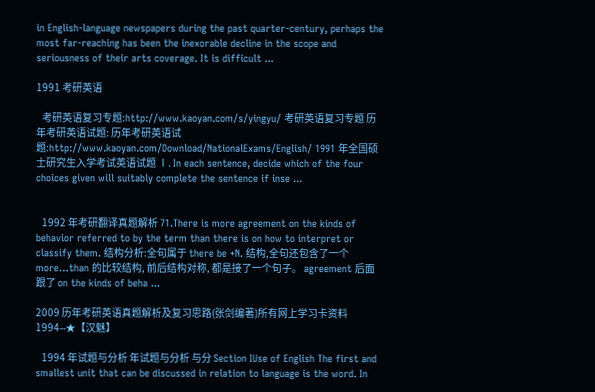in English-language newspapers during the past quarter-century, perhaps the most far-reaching has been the inexorable decline in the scope and seriousness of their arts coverage. It is difficult ...

1991 考研英语

   考研英语复习专题:http://www.kaoyan.com/s/yingyu/ 考研英语复习专题 历年考研英语试题: 历年考研英语试题:http://www.kaoyan.com/Download/NationalExams/English/ 1991 年全国硕士研究生入学考试英语试题 Ⅰ. In each sentence, decide which of the four choices given will suitably complete the sentence if inse ...


   1992 年考研翻译真题解析 71.There is more agreement on the kinds of behavior referred to by the term than there is on how to interpret or classify them. 结构分析:全句属于 there be +N. 结构,全句还包含了一个 more…than 的比较结构, 前后结构对称, 都是接了一个句子。 agreement 后面跟了 on the kinds of beha ...

2009 历年考研英语真题解析及复习思路(张剑编著)所有网上学习卡资料1994--★【汉魅】

   1994 年试题与分析 年试题与分析 与分 Section ⅠUse of English The first and smallest unit that can be discussed in relation to language is the word. In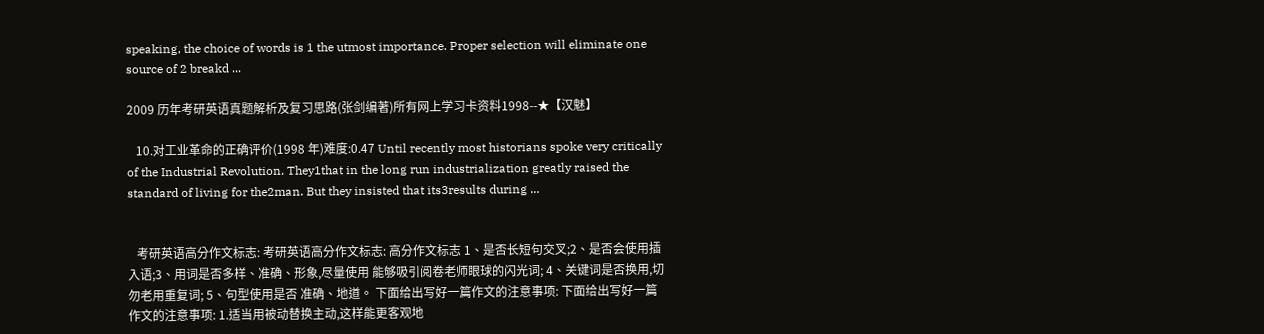speaking, the choice of words is 1 the utmost importance. Proper selection will eliminate one source of 2 breakd ...

2009 历年考研英语真题解析及复习思路(张剑编著)所有网上学习卡资料1998--★【汉魅】

   10.对工业革命的正确评价(1998 年)难度:0.47 Until recently most historians spoke very critically of the Industrial Revolution. They1that in the long run industrialization greatly raised the standard of living for the2man. But they insisted that its3results during ...


   考研英语高分作文标志: 考研英语高分作文标志: 高分作文标志 1、是否长短句交叉;2、是否会使用插入语;3、用词是否多样、准确、形象,尽量使用 能够吸引阅卷老师眼球的闪光词; 4、关键词是否换用,切勿老用重复词; 5、句型使用是否 准确、地道。 下面给出写好一篇作文的注意事项: 下面给出写好一篇作文的注意事项: 1.适当用被动替换主动,这样能更客观地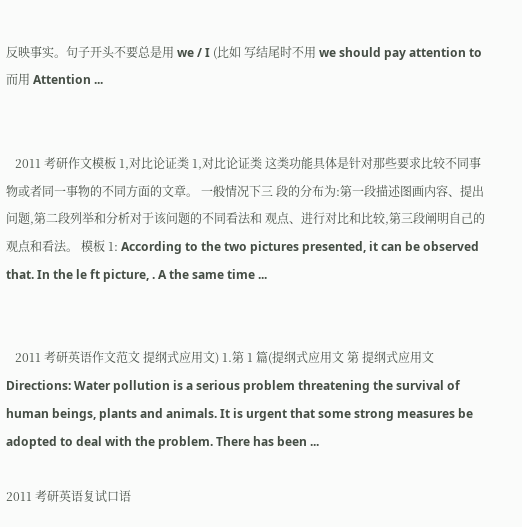反映事实。句子开头不要总是用 we / I (比如 写结尾时不用 we should pay attention to 而用 Attention ...


   2011 考研作文模板 1,对比论证类 1,对比论证类 这类功能具体是针对那些要求比较不同事物或者同一事物的不同方面的文章。 一般情况下三 段的分布为:第一段描述图画内容、提出问题,第二段列举和分析对于该问题的不同看法和 观点、进行对比和比较,第三段阐明自己的观点和看法。 模板 1: According to the two pictures presented, it can be observed that. In the le ft picture, . A the same time ...


   2011 考研英语作文范文 提纲式应用文) 1.第 1 篇(提纲式应用文 第 提纲式应用文 Directions: Water pollution is a serious problem threatening the survival of human beings, plants and animals. It is urgent that some strong measures be adopted to deal with the problem. There has been ...

2011 考研英语复试口语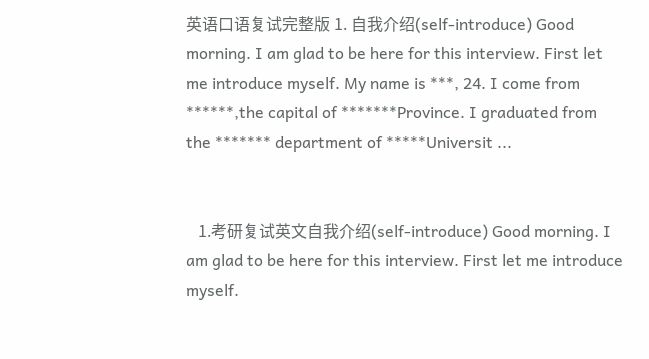英语口语复试完整版 1. 自我介绍(self-introduce) Good morning. I am glad to be here for this interview. First let me introduce myself. My name is ***, 24. I come from ******,the capital of *******Province. I graduated from the ******* department of *****Universit ...


   1.考研复试英文自我介绍(self-introduce) Good morning. I am glad to be here for this interview. First let me introduce myself.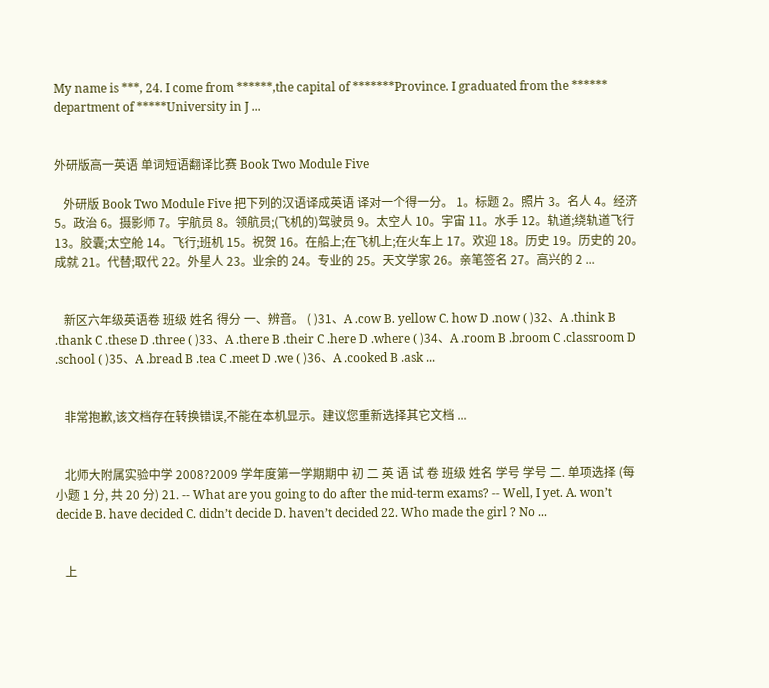My name is ***, 24. I come from ******,the capital of *******Province. I graduated from the ****** department of *****University in J ...


外研版高一英语 单词短语翻译比赛 Book Two Module Five

   外研版 Book Two Module Five 把下列的汉语译成英语 译对一个得一分。 1。标题 2。照片 3。名人 4。经济 5。政治 6。摄影师 7。宇航员 8。领航员;(飞机的)驾驶员 9。太空人 10。宇宙 11。水手 12。轨道;绕轨道飞行 13。胶囊;太空舱 14。飞行;班机 15。祝贺 16。在船上;在飞机上;在火车上 17。欢迎 18。历史 19。历史的 20。成就 21。代替;取代 22。外星人 23。业余的 24。专业的 25。天文学家 26。亲笔签名 27。高兴的 2 ...


   新区六年级英语卷 班级 姓名 得分 一、辨音。 ( )31、A .cow B. yellow C. how D .now ( )32、A .think B .thank C .these D .three ( )33、A .there B .their C .here D .where ( )34、A .room B .broom C .classroom D .school ( )35、A .bread B .tea C .meet D .we ( )36、A .cooked B .ask ...


   非常抱歉,该文档存在转换错误,不能在本机显示。建议您重新选择其它文档 ...


   北师大附属实验中学 2008?2009 学年度第一学期期中 初 二 英 语 试 卷 班级 姓名 学号 学号 二. 单项选择 (每小题 1 分, 共 20 分) 21. -- What are you going to do after the mid-term exams? -- Well, I yet. A. won’t decide B. have decided C. didn’t decide D. haven’t decided 22. Who made the girl ? No ...


   上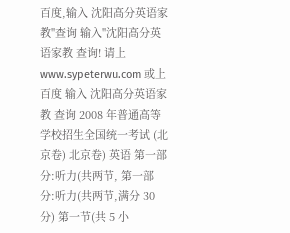百度,输入 沈阳高分英语家教"查询 输入"沈阳高分英语家教 查询! 请上 www.sypeterwu.com 或上百度 输入 沈阳高分英语家教 查询 2008 年普通高等学校招生全国统一考试 (北京卷) 北京卷) 英语 第一部分:听力(共两节, 第一部分:听力(共两节,满分 30 分) 第一节(共 5 小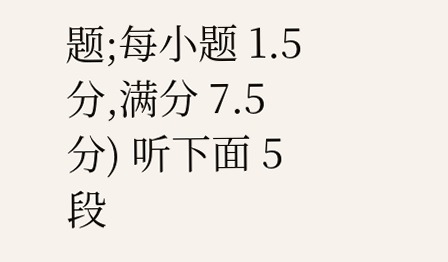题;每小题 1.5 分,满分 7.5 分) 听下面 5 段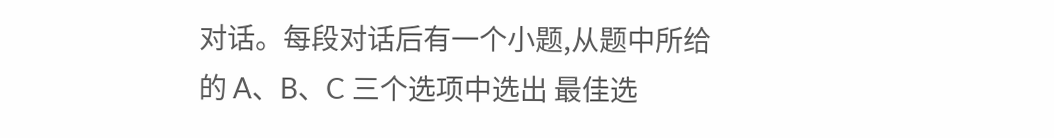对话。每段对话后有一个小题,从题中所给的 A、B、C 三个选项中选出 最佳选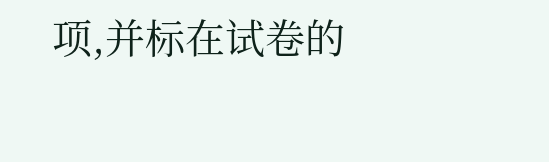项,并标在试卷的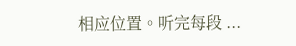相应位置。听完每段 ...